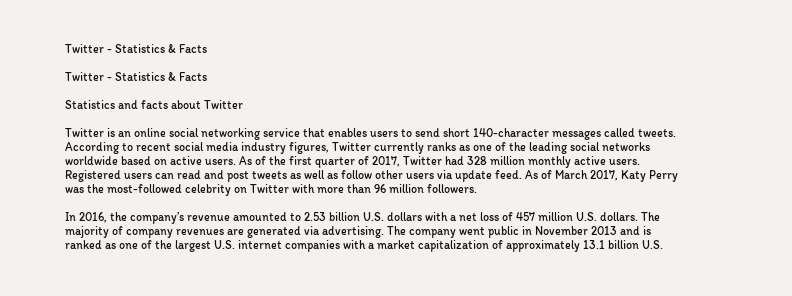Twitter - Statistics & Facts

Twitter - Statistics & Facts

Statistics and facts about Twitter

Twitter is an online social networking service that enables users to send short 140-character messages called tweets. According to recent social media industry figures, Twitter currently ranks as one of the leading social networks worldwide based on active users. As of the first quarter of 2017, Twitter had 328 million monthly active users. Registered users can read and post tweets as well as follow other users via update feed. As of March 2017, Katy Perry was the most-followed celebrity on Twitter with more than 96 million followers.

In 2016, the company’s revenue amounted to 2.53 billion U.S. dollars with a net loss of 457 million U.S. dollars. The majority of company revenues are generated via advertising. The company went public in November 2013 and is ranked as one of the largest U.S. internet companies with a market capitalization of approximately 13.1 billion U.S.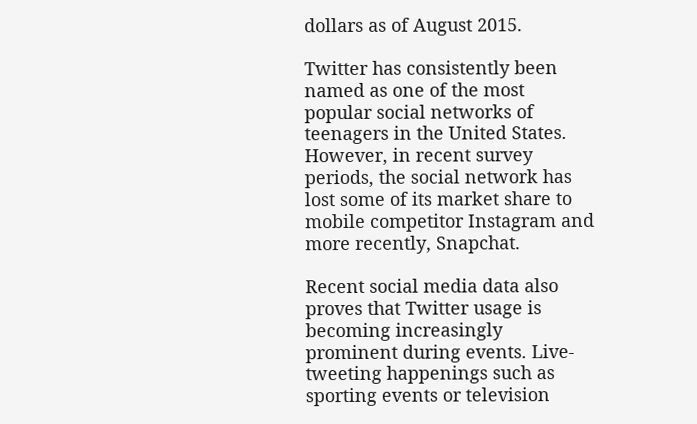dollars as of August 2015.

Twitter has consistently been named as one of the most popular social networks of teenagers in the United States. However, in recent survey periods, the social network has lost some of its market share to mobile competitor Instagram and more recently, Snapchat.

Recent social media data also proves that Twitter usage is becoming increasingly prominent during events. Live-tweeting happenings such as sporting events or television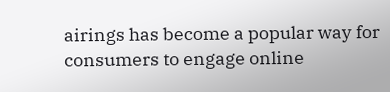airings has become a popular way for consumers to engage online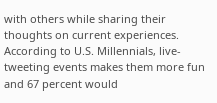with others while sharing their thoughts on current experiences. According to U.S. Millennials, live-tweeting events makes them more fun and 67 percent would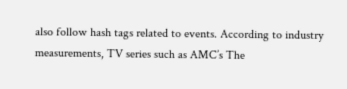also follow hash tags related to events. According to industry measurements, TV series such as AMC’s The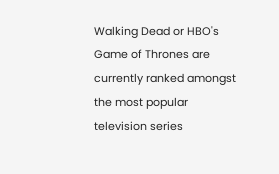Walking Dead or HBO's Game of Thrones are currently ranked amongst the most popular television series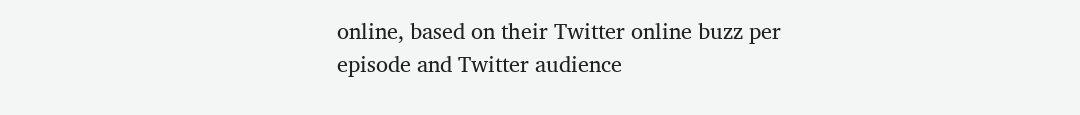online, based on their Twitter online buzz per episode and Twitter audience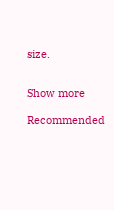size.


Show more

Recommended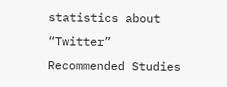statistics about “Twitter”
Recommended Studies